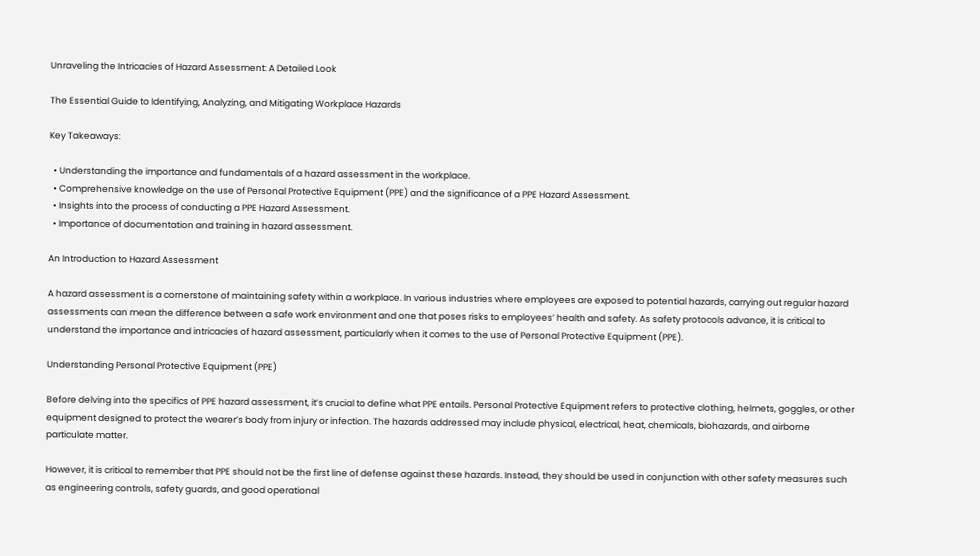Unraveling the Intricacies of Hazard Assessment: A Detailed Look

The Essential Guide to Identifying, Analyzing, and Mitigating Workplace Hazards

Key Takeaways:

  • Understanding the importance and fundamentals of a hazard assessment in the workplace.
  • Comprehensive knowledge on the use of Personal Protective Equipment (PPE) and the significance of a PPE Hazard Assessment.
  • Insights into the process of conducting a PPE Hazard Assessment.
  • Importance of documentation and training in hazard assessment.

An Introduction to Hazard Assessment

A hazard assessment is a cornerstone of maintaining safety within a workplace. In various industries where employees are exposed to potential hazards, carrying out regular hazard assessments can mean the difference between a safe work environment and one that poses risks to employees’ health and safety. As safety protocols advance, it is critical to understand the importance and intricacies of hazard assessment, particularly when it comes to the use of Personal Protective Equipment (PPE).

Understanding Personal Protective Equipment (PPE)

Before delving into the specifics of PPE hazard assessment, it’s crucial to define what PPE entails. Personal Protective Equipment refers to protective clothing, helmets, goggles, or other equipment designed to protect the wearer’s body from injury or infection. The hazards addressed may include physical, electrical, heat, chemicals, biohazards, and airborne particulate matter.

However, it is critical to remember that PPE should not be the first line of defense against these hazards. Instead, they should be used in conjunction with other safety measures such as engineering controls, safety guards, and good operational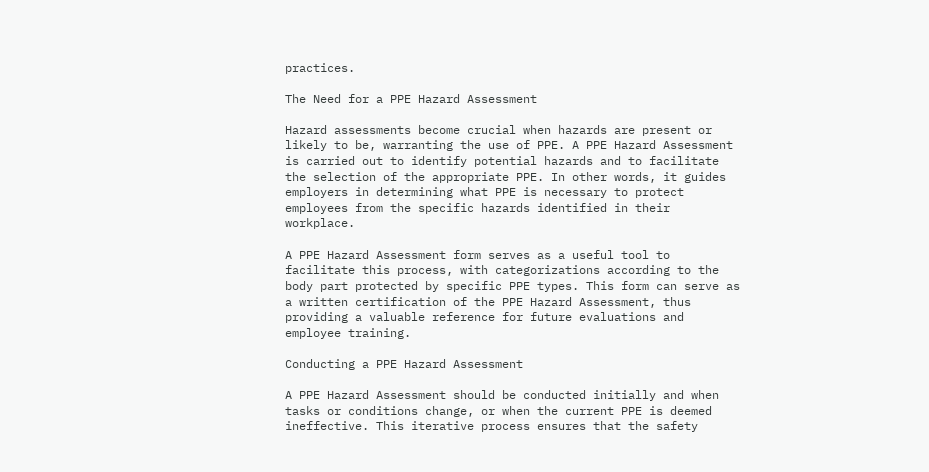practices.

The Need for a PPE Hazard Assessment

Hazard assessments become crucial when hazards are present or likely to be, warranting the use of PPE. A PPE Hazard Assessment is carried out to identify potential hazards and to facilitate the selection of the appropriate PPE. In other words, it guides employers in determining what PPE is necessary to protect employees from the specific hazards identified in their workplace.

A PPE Hazard Assessment form serves as a useful tool to facilitate this process, with categorizations according to the body part protected by specific PPE types. This form can serve as a written certification of the PPE Hazard Assessment, thus providing a valuable reference for future evaluations and employee training.

Conducting a PPE Hazard Assessment

A PPE Hazard Assessment should be conducted initially and when tasks or conditions change, or when the current PPE is deemed ineffective. This iterative process ensures that the safety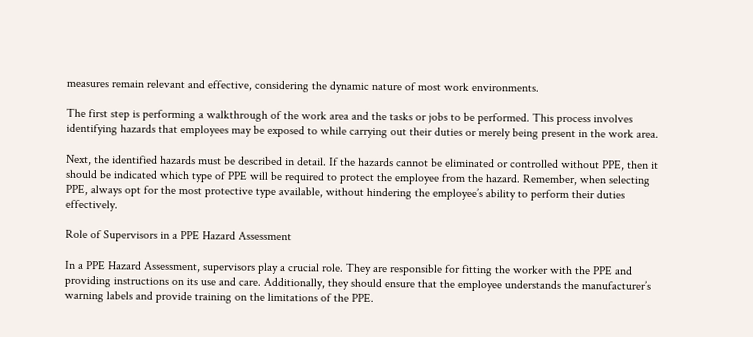measures remain relevant and effective, considering the dynamic nature of most work environments.

The first step is performing a walkthrough of the work area and the tasks or jobs to be performed. This process involves identifying hazards that employees may be exposed to while carrying out their duties or merely being present in the work area.

Next, the identified hazards must be described in detail. If the hazards cannot be eliminated or controlled without PPE, then it should be indicated which type of PPE will be required to protect the employee from the hazard. Remember, when selecting PPE, always opt for the most protective type available, without hindering the employee’s ability to perform their duties effectively.

Role of Supervisors in a PPE Hazard Assessment

In a PPE Hazard Assessment, supervisors play a crucial role. They are responsible for fitting the worker with the PPE and providing instructions on its use and care. Additionally, they should ensure that the employee understands the manufacturer’s warning labels and provide training on the limitations of the PPE.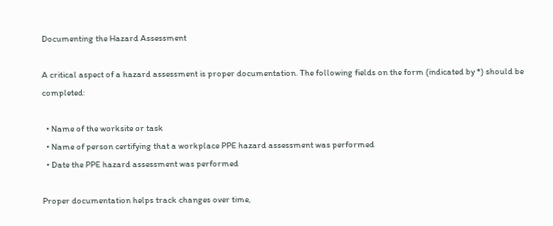Documenting the Hazard Assessment

A critical aspect of a hazard assessment is proper documentation. The following fields on the form (indicated by *) should be completed:

  • Name of the worksite or task
  • Name of person certifying that a workplace PPE hazard assessment was performed
  • Date the PPE hazard assessment was performed

Proper documentation helps track changes over time,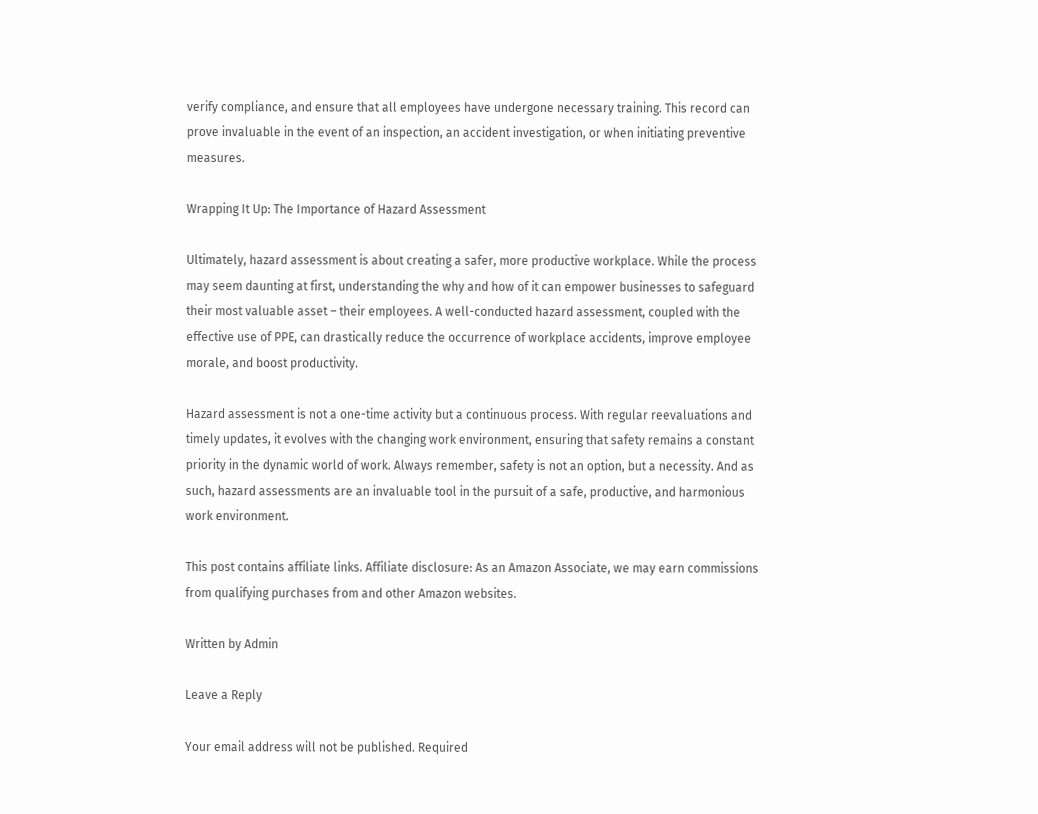verify compliance, and ensure that all employees have undergone necessary training. This record can prove invaluable in the event of an inspection, an accident investigation, or when initiating preventive measures.

Wrapping It Up: The Importance of Hazard Assessment

Ultimately, hazard assessment is about creating a safer, more productive workplace. While the process may seem daunting at first, understanding the why and how of it can empower businesses to safeguard their most valuable asset – their employees. A well-conducted hazard assessment, coupled with the effective use of PPE, can drastically reduce the occurrence of workplace accidents, improve employee morale, and boost productivity.

Hazard assessment is not a one-time activity but a continuous process. With regular reevaluations and timely updates, it evolves with the changing work environment, ensuring that safety remains a constant priority in the dynamic world of work. Always remember, safety is not an option, but a necessity. And as such, hazard assessments are an invaluable tool in the pursuit of a safe, productive, and harmonious work environment.

This post contains affiliate links. Affiliate disclosure: As an Amazon Associate, we may earn commissions from qualifying purchases from and other Amazon websites.

Written by Admin

Leave a Reply

Your email address will not be published. Required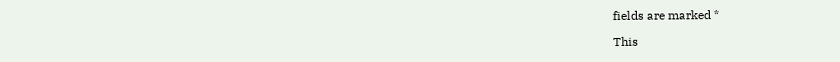fields are marked *

This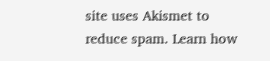site uses Akismet to reduce spam. Learn how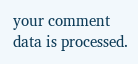your comment data is processed.